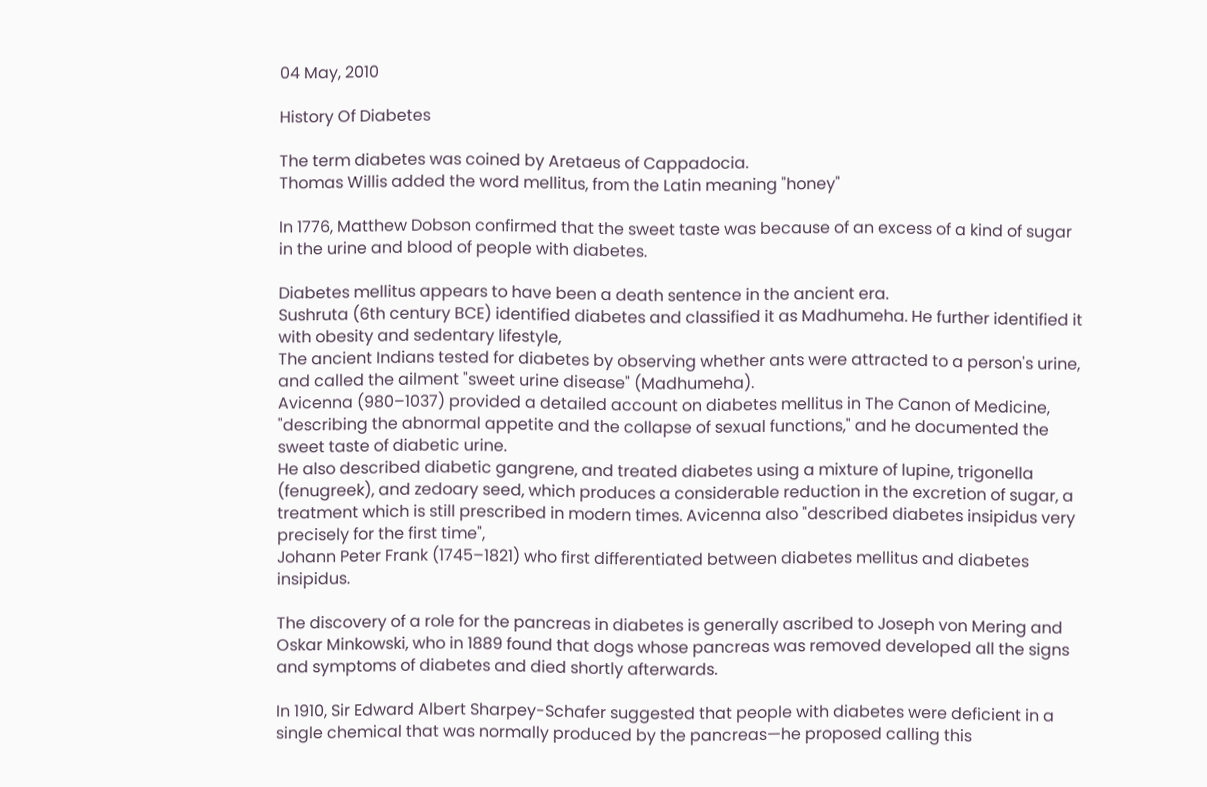04 May, 2010

History Of Diabetes

The term diabetes was coined by Aretaeus of Cappadocia.
Thomas Willis added the word mellitus, from the Latin meaning "honey"

In 1776, Matthew Dobson confirmed that the sweet taste was because of an excess of a kind of sugar in the urine and blood of people with diabetes.

Diabetes mellitus appears to have been a death sentence in the ancient era.
Sushruta (6th century BCE) identified diabetes and classified it as Madhumeha. He further identified it with obesity and sedentary lifestyle,
The ancient Indians tested for diabetes by observing whether ants were attracted to a person's urine, and called the ailment "sweet urine disease" (Madhumeha).
Avicenna (980–1037) provided a detailed account on diabetes mellitus in The Canon of Medicine, "describing the abnormal appetite and the collapse of sexual functions," and he documented the sweet taste of diabetic urine.
He also described diabetic gangrene, and treated diabetes using a mixture of lupine, trigonella (fenugreek), and zedoary seed, which produces a considerable reduction in the excretion of sugar, a treatment which is still prescribed in modern times. Avicenna also "described diabetes insipidus very precisely for the first time",
Johann Peter Frank (1745–1821) who first differentiated between diabetes mellitus and diabetes insipidus.

The discovery of a role for the pancreas in diabetes is generally ascribed to Joseph von Mering and Oskar Minkowski, who in 1889 found that dogs whose pancreas was removed developed all the signs and symptoms of diabetes and died shortly afterwards.

In 1910, Sir Edward Albert Sharpey-Schafer suggested that people with diabetes were deficient in a single chemical that was normally produced by the pancreas—he proposed calling this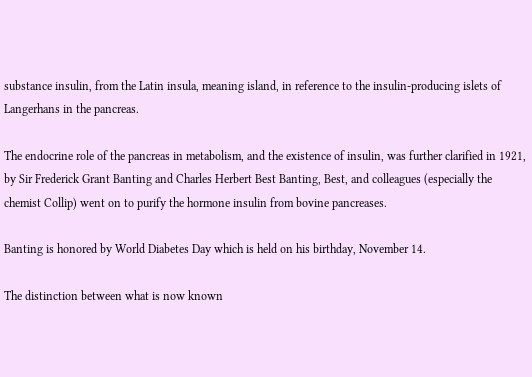substance insulin, from the Latin insula, meaning island, in reference to the insulin-producing islets of Langerhans in the pancreas.

The endocrine role of the pancreas in metabolism, and the existence of insulin, was further clarified in 1921, by Sir Frederick Grant Banting and Charles Herbert Best Banting, Best, and colleagues (especially the chemist Collip) went on to purify the hormone insulin from bovine pancreases.

Banting is honored by World Diabetes Day which is held on his birthday, November 14.

The distinction between what is now known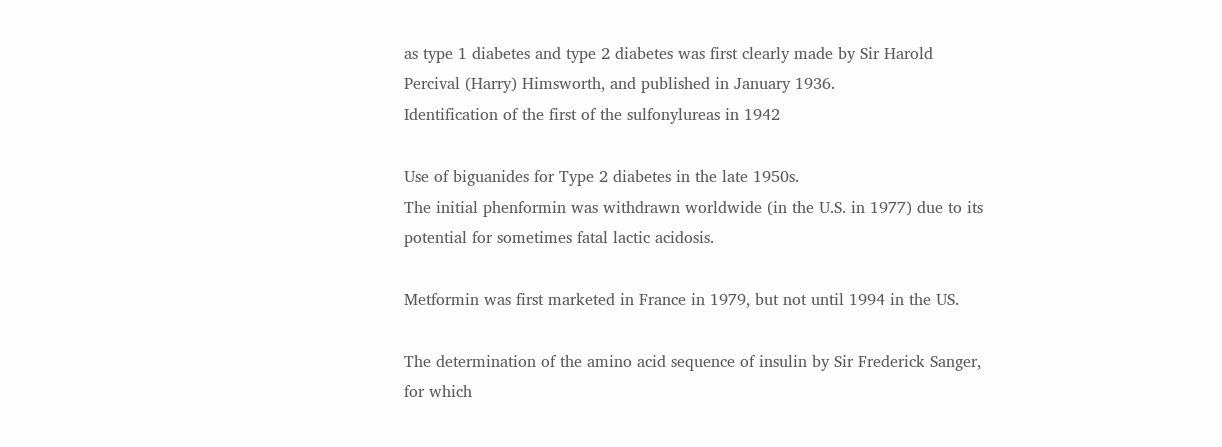as type 1 diabetes and type 2 diabetes was first clearly made by Sir Harold Percival (Harry) Himsworth, and published in January 1936.
Identification of the first of the sulfonylureas in 1942

Use of biguanides for Type 2 diabetes in the late 1950s.
The initial phenformin was withdrawn worldwide (in the U.S. in 1977) due to its potential for sometimes fatal lactic acidosis.

Metformin was first marketed in France in 1979, but not until 1994 in the US.

The determination of the amino acid sequence of insulin by Sir Frederick Sanger, for which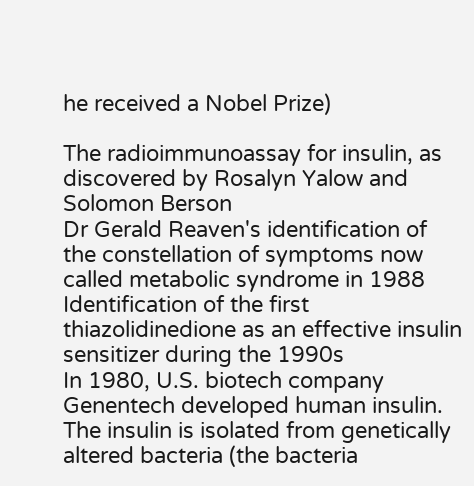he received a Nobel Prize)

The radioimmunoassay for insulin, as discovered by Rosalyn Yalow and Solomon Berson
Dr Gerald Reaven's identification of the constellation of symptoms now called metabolic syndrome in 1988
Identification of the first thiazolidinedione as an effective insulin sensitizer during the 1990s
In 1980, U.S. biotech company Genentech developed human insulin. The insulin is isolated from genetically altered bacteria (the bacteria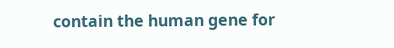contain the human gene for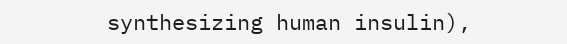synthesizing human insulin),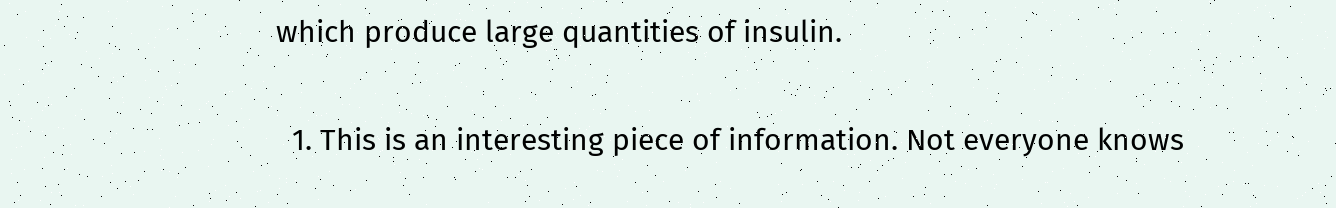which produce large quantities of insulin.


  1. This is an interesting piece of information. Not everyone knows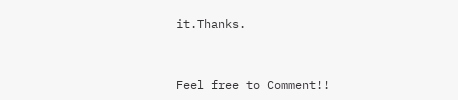it.Thanks.


Feel free to Comment!!